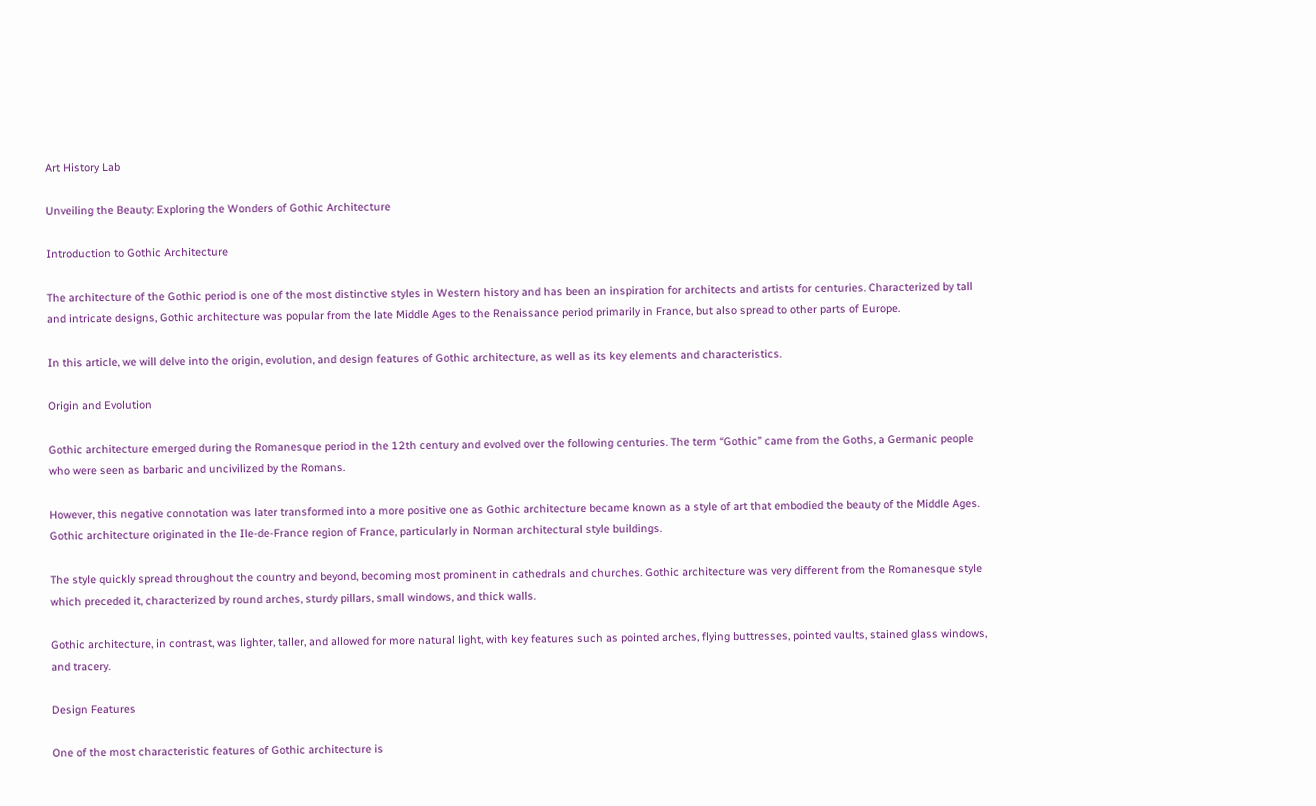Art History Lab

Unveiling the Beauty: Exploring the Wonders of Gothic Architecture

Introduction to Gothic Architecture

The architecture of the Gothic period is one of the most distinctive styles in Western history and has been an inspiration for architects and artists for centuries. Characterized by tall and intricate designs, Gothic architecture was popular from the late Middle Ages to the Renaissance period primarily in France, but also spread to other parts of Europe.

In this article, we will delve into the origin, evolution, and design features of Gothic architecture, as well as its key elements and characteristics.

Origin and Evolution

Gothic architecture emerged during the Romanesque period in the 12th century and evolved over the following centuries. The term “Gothic” came from the Goths, a Germanic people who were seen as barbaric and uncivilized by the Romans.

However, this negative connotation was later transformed into a more positive one as Gothic architecture became known as a style of art that embodied the beauty of the Middle Ages. Gothic architecture originated in the Ile-de-France region of France, particularly in Norman architectural style buildings.

The style quickly spread throughout the country and beyond, becoming most prominent in cathedrals and churches. Gothic architecture was very different from the Romanesque style which preceded it, characterized by round arches, sturdy pillars, small windows, and thick walls.

Gothic architecture, in contrast, was lighter, taller, and allowed for more natural light, with key features such as pointed arches, flying buttresses, pointed vaults, stained glass windows, and tracery.

Design Features

One of the most characteristic features of Gothic architecture is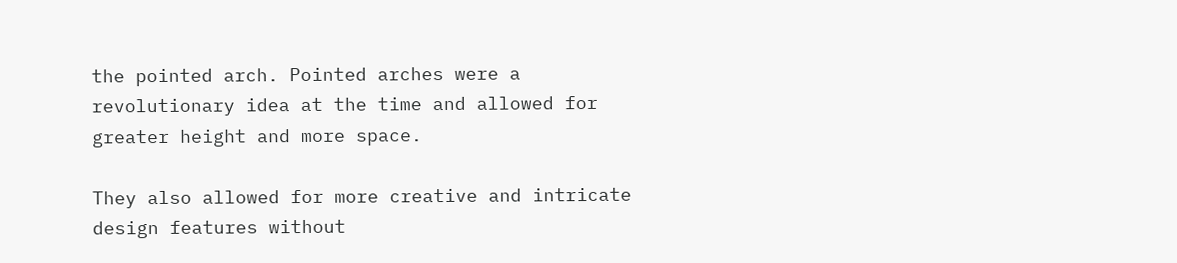the pointed arch. Pointed arches were a revolutionary idea at the time and allowed for greater height and more space.

They also allowed for more creative and intricate design features without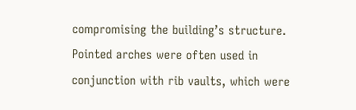compromising the building’s structure. Pointed arches were often used in conjunction with rib vaults, which were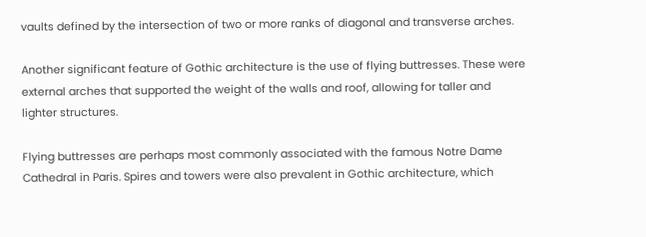vaults defined by the intersection of two or more ranks of diagonal and transverse arches.

Another significant feature of Gothic architecture is the use of flying buttresses. These were external arches that supported the weight of the walls and roof, allowing for taller and lighter structures.

Flying buttresses are perhaps most commonly associated with the famous Notre Dame Cathedral in Paris. Spires and towers were also prevalent in Gothic architecture, which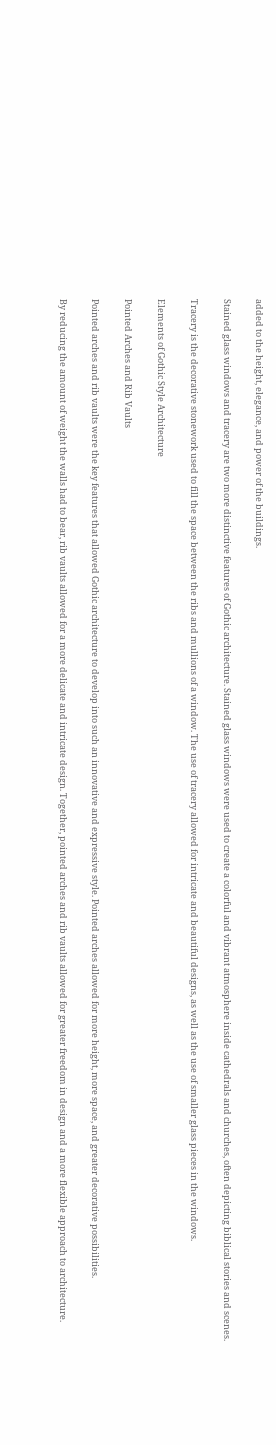added to the height, elegance, and power of the buildings.

Stained glass windows and tracery are two more distinctive features of Gothic architecture. Stained glass windows were used to create a colorful and vibrant atmosphere inside cathedrals and churches, often depicting biblical stories and scenes.

Tracery is the decorative stonework used to fill the space between the ribs and mullions of a window. The use of tracery allowed for intricate and beautiful designs, as well as the use of smaller glass pieces in the windows.

Elements of Gothic Style Architecture

Pointed Arches and Rib Vaults

Pointed arches and rib vaults were the key features that allowed Gothic architecture to develop into such an innovative and expressive style. Pointed arches allowed for more height, more space, and greater decorative possibilities.

By reducing the amount of weight the walls had to bear, rib vaults allowed for a more delicate and intricate design. Together, pointed arches and rib vaults allowed for greater freedom in design and a more flexible approach to architecture.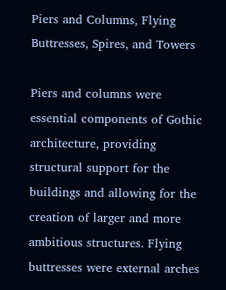Piers and Columns, Flying Buttresses, Spires, and Towers

Piers and columns were essential components of Gothic architecture, providing structural support for the buildings and allowing for the creation of larger and more ambitious structures. Flying buttresses were external arches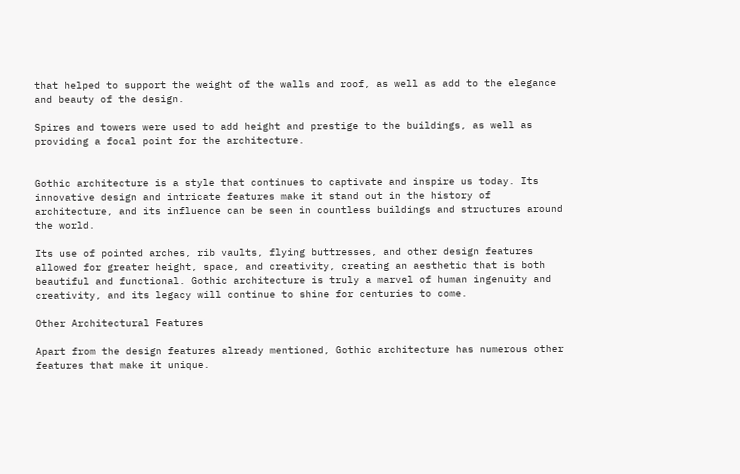that helped to support the weight of the walls and roof, as well as add to the elegance and beauty of the design.

Spires and towers were used to add height and prestige to the buildings, as well as providing a focal point for the architecture.


Gothic architecture is a style that continues to captivate and inspire us today. Its innovative design and intricate features make it stand out in the history of architecture, and its influence can be seen in countless buildings and structures around the world.

Its use of pointed arches, rib vaults, flying buttresses, and other design features allowed for greater height, space, and creativity, creating an aesthetic that is both beautiful and functional. Gothic architecture is truly a marvel of human ingenuity and creativity, and its legacy will continue to shine for centuries to come.

Other Architectural Features

Apart from the design features already mentioned, Gothic architecture has numerous other features that make it unique.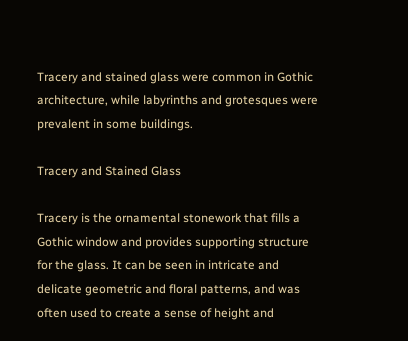Tracery and stained glass were common in Gothic architecture, while labyrinths and grotesques were prevalent in some buildings.

Tracery and Stained Glass

Tracery is the ornamental stonework that fills a Gothic window and provides supporting structure for the glass. It can be seen in intricate and delicate geometric and floral patterns, and was often used to create a sense of height and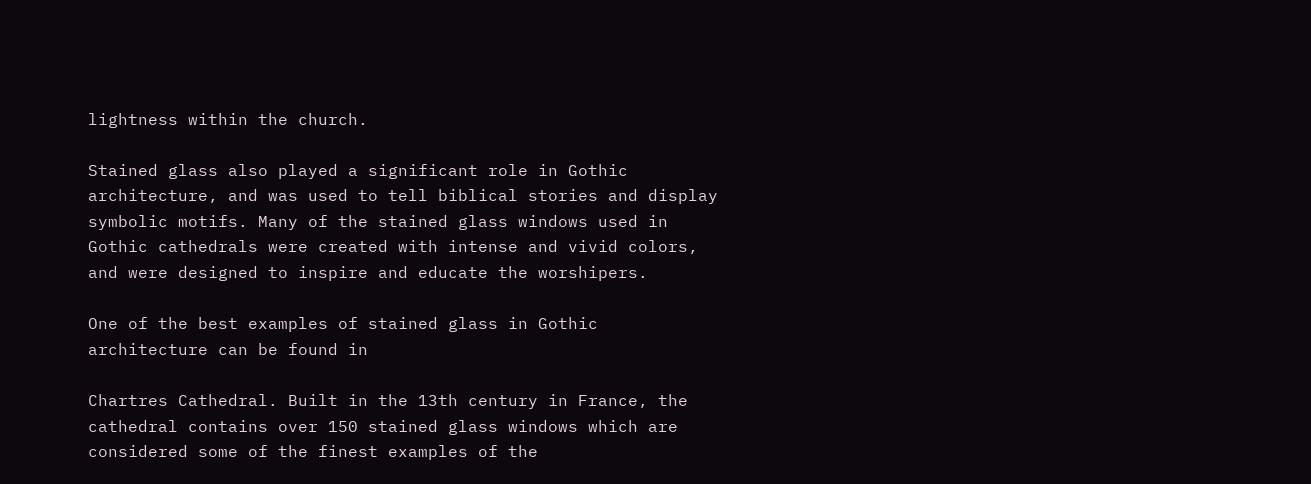lightness within the church.

Stained glass also played a significant role in Gothic architecture, and was used to tell biblical stories and display symbolic motifs. Many of the stained glass windows used in Gothic cathedrals were created with intense and vivid colors, and were designed to inspire and educate the worshipers.

One of the best examples of stained glass in Gothic architecture can be found in

Chartres Cathedral. Built in the 13th century in France, the cathedral contains over 150 stained glass windows which are considered some of the finest examples of the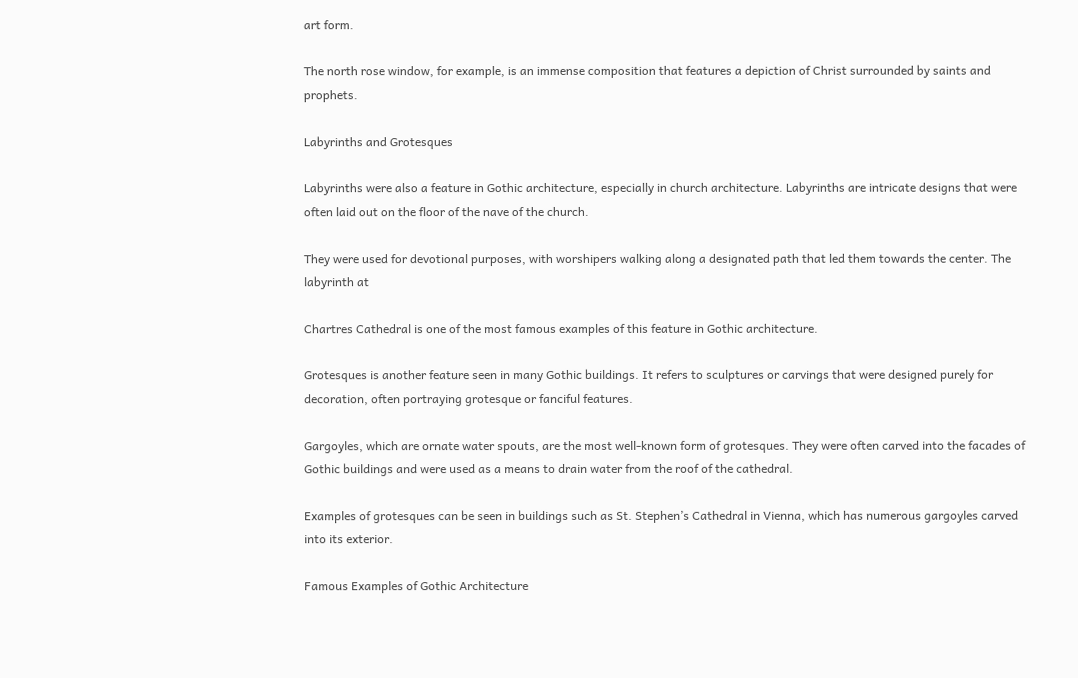art form.

The north rose window, for example, is an immense composition that features a depiction of Christ surrounded by saints and prophets.

Labyrinths and Grotesques

Labyrinths were also a feature in Gothic architecture, especially in church architecture. Labyrinths are intricate designs that were often laid out on the floor of the nave of the church.

They were used for devotional purposes, with worshipers walking along a designated path that led them towards the center. The labyrinth at

Chartres Cathedral is one of the most famous examples of this feature in Gothic architecture.

Grotesques is another feature seen in many Gothic buildings. It refers to sculptures or carvings that were designed purely for decoration, often portraying grotesque or fanciful features.

Gargoyles, which are ornate water spouts, are the most well-known form of grotesques. They were often carved into the facades of Gothic buildings and were used as a means to drain water from the roof of the cathedral.

Examples of grotesques can be seen in buildings such as St. Stephen’s Cathedral in Vienna, which has numerous gargoyles carved into its exterior.

Famous Examples of Gothic Architecture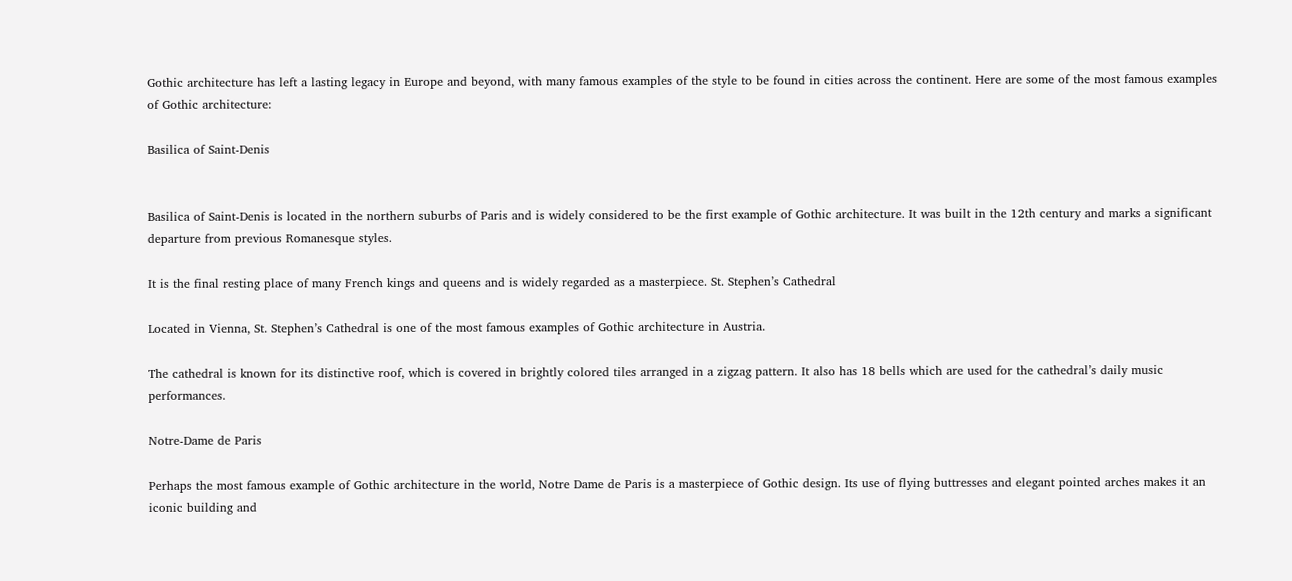Gothic architecture has left a lasting legacy in Europe and beyond, with many famous examples of the style to be found in cities across the continent. Here are some of the most famous examples of Gothic architecture:

Basilica of Saint-Denis


Basilica of Saint-Denis is located in the northern suburbs of Paris and is widely considered to be the first example of Gothic architecture. It was built in the 12th century and marks a significant departure from previous Romanesque styles.

It is the final resting place of many French kings and queens and is widely regarded as a masterpiece. St. Stephen’s Cathedral

Located in Vienna, St. Stephen’s Cathedral is one of the most famous examples of Gothic architecture in Austria.

The cathedral is known for its distinctive roof, which is covered in brightly colored tiles arranged in a zigzag pattern. It also has 18 bells which are used for the cathedral’s daily music performances.

Notre-Dame de Paris

Perhaps the most famous example of Gothic architecture in the world, Notre Dame de Paris is a masterpiece of Gothic design. Its use of flying buttresses and elegant pointed arches makes it an iconic building and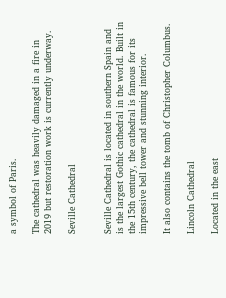a symbol of Paris.

The cathedral was heavily damaged in a fire in 2019 but restoration work is currently underway.

Seville Cathedral


Seville Cathedral is located in southern Spain and is the largest Gothic cathedral in the world. Built in the 15th century, the cathedral is famous for its impressive bell tower and stunning interior.

It also contains the tomb of Christopher Columbus.

Lincoln Cathedral

Located in the east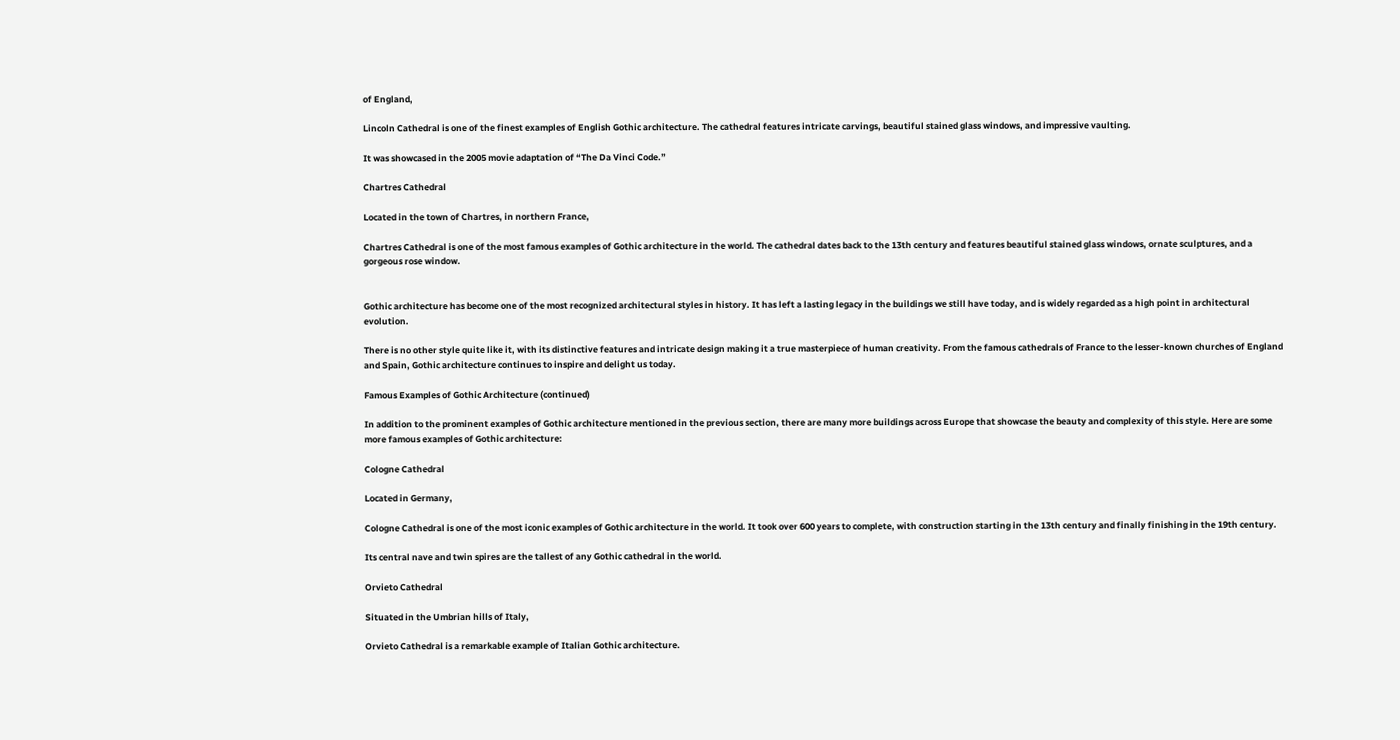of England,

Lincoln Cathedral is one of the finest examples of English Gothic architecture. The cathedral features intricate carvings, beautiful stained glass windows, and impressive vaulting.

It was showcased in the 2005 movie adaptation of “The Da Vinci Code.”

Chartres Cathedral

Located in the town of Chartres, in northern France,

Chartres Cathedral is one of the most famous examples of Gothic architecture in the world. The cathedral dates back to the 13th century and features beautiful stained glass windows, ornate sculptures, and a gorgeous rose window.


Gothic architecture has become one of the most recognized architectural styles in history. It has left a lasting legacy in the buildings we still have today, and is widely regarded as a high point in architectural evolution.

There is no other style quite like it, with its distinctive features and intricate design making it a true masterpiece of human creativity. From the famous cathedrals of France to the lesser-known churches of England and Spain, Gothic architecture continues to inspire and delight us today.

Famous Examples of Gothic Architecture (continued)

In addition to the prominent examples of Gothic architecture mentioned in the previous section, there are many more buildings across Europe that showcase the beauty and complexity of this style. Here are some more famous examples of Gothic architecture:

Cologne Cathedral

Located in Germany,

Cologne Cathedral is one of the most iconic examples of Gothic architecture in the world. It took over 600 years to complete, with construction starting in the 13th century and finally finishing in the 19th century.

Its central nave and twin spires are the tallest of any Gothic cathedral in the world.

Orvieto Cathedral

Situated in the Umbrian hills of Italy,

Orvieto Cathedral is a remarkable example of Italian Gothic architecture.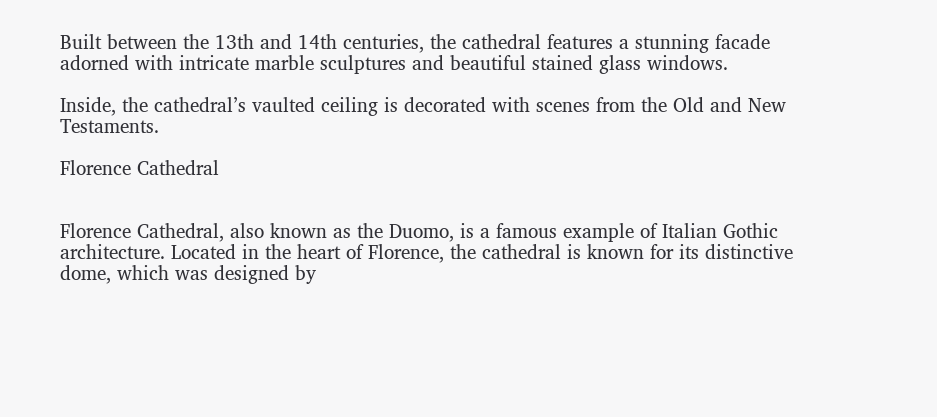Built between the 13th and 14th centuries, the cathedral features a stunning facade adorned with intricate marble sculptures and beautiful stained glass windows.

Inside, the cathedral’s vaulted ceiling is decorated with scenes from the Old and New Testaments.

Florence Cathedral


Florence Cathedral, also known as the Duomo, is a famous example of Italian Gothic architecture. Located in the heart of Florence, the cathedral is known for its distinctive dome, which was designed by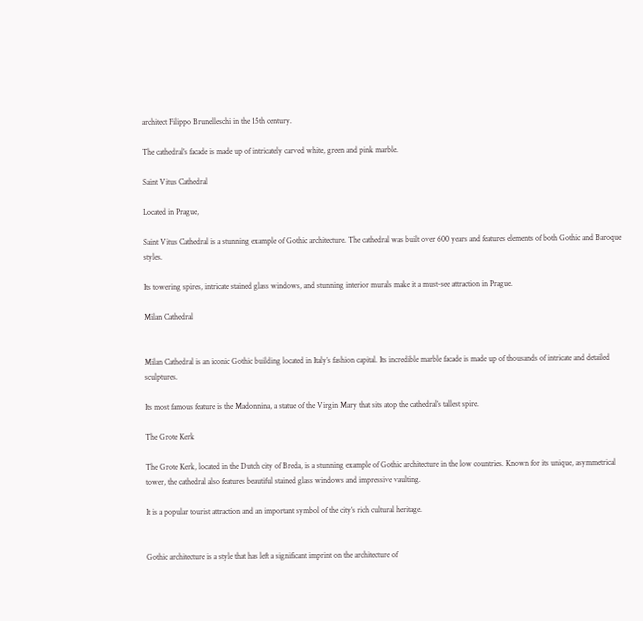architect Filippo Brunelleschi in the 15th century.

The cathedral’s facade is made up of intricately carved white, green and pink marble.

Saint Vitus Cathedral

Located in Prague,

Saint Vitus Cathedral is a stunning example of Gothic architecture. The cathedral was built over 600 years and features elements of both Gothic and Baroque styles.

Its towering spires, intricate stained glass windows, and stunning interior murals make it a must-see attraction in Prague.

Milan Cathedral


Milan Cathedral is an iconic Gothic building located in Italy’s fashion capital. Its incredible marble facade is made up of thousands of intricate and detailed sculptures.

Its most famous feature is the Madonnina, a statue of the Virgin Mary that sits atop the cathedral’s tallest spire.

The Grote Kerk

The Grote Kerk, located in the Dutch city of Breda, is a stunning example of Gothic architecture in the low countries. Known for its unique, asymmetrical tower, the cathedral also features beautiful stained glass windows and impressive vaulting.

It is a popular tourist attraction and an important symbol of the city’s rich cultural heritage.


Gothic architecture is a style that has left a significant imprint on the architecture of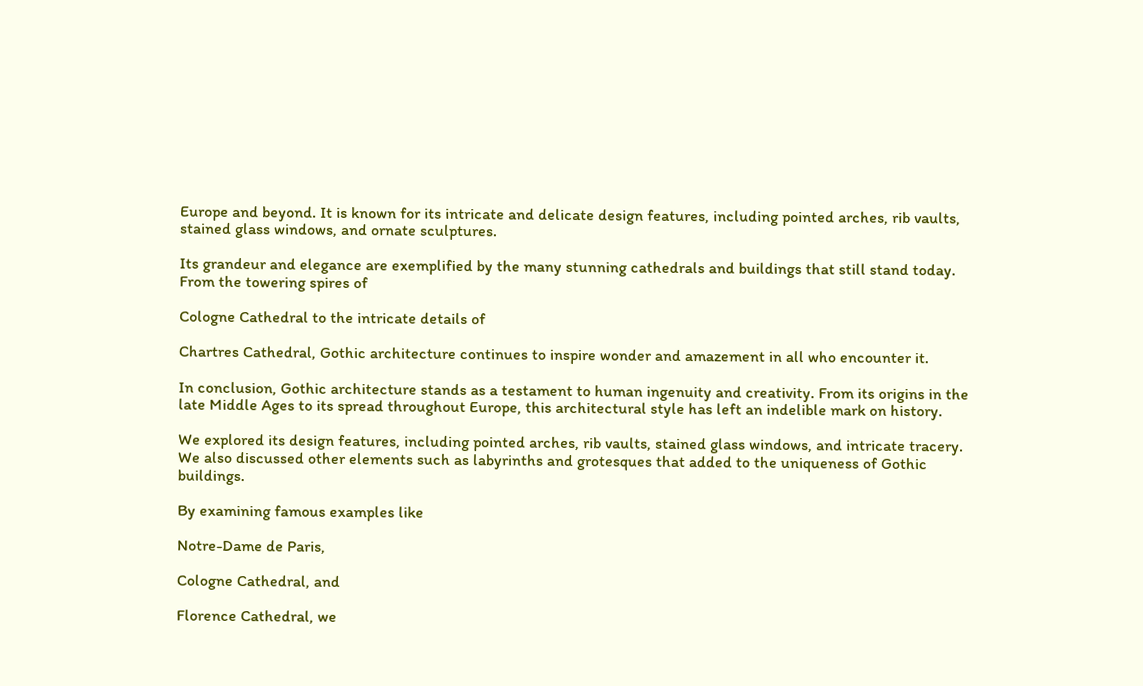Europe and beyond. It is known for its intricate and delicate design features, including pointed arches, rib vaults, stained glass windows, and ornate sculptures.

Its grandeur and elegance are exemplified by the many stunning cathedrals and buildings that still stand today. From the towering spires of

Cologne Cathedral to the intricate details of

Chartres Cathedral, Gothic architecture continues to inspire wonder and amazement in all who encounter it.

In conclusion, Gothic architecture stands as a testament to human ingenuity and creativity. From its origins in the late Middle Ages to its spread throughout Europe, this architectural style has left an indelible mark on history.

We explored its design features, including pointed arches, rib vaults, stained glass windows, and intricate tracery. We also discussed other elements such as labyrinths and grotesques that added to the uniqueness of Gothic buildings.

By examining famous examples like

Notre-Dame de Paris,

Cologne Cathedral, and

Florence Cathedral, we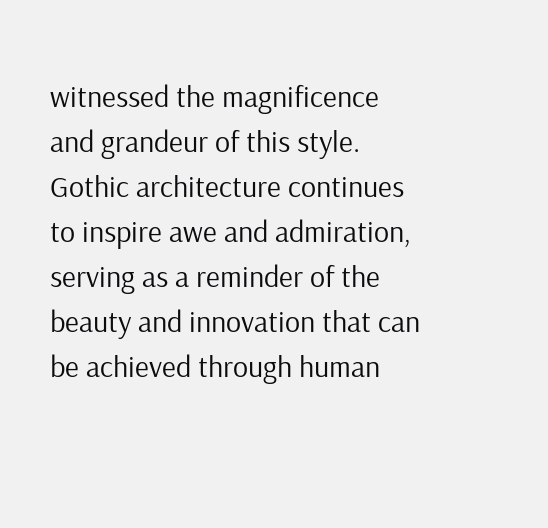witnessed the magnificence and grandeur of this style. Gothic architecture continues to inspire awe and admiration, serving as a reminder of the beauty and innovation that can be achieved through human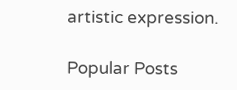artistic expression.

Popular Posts